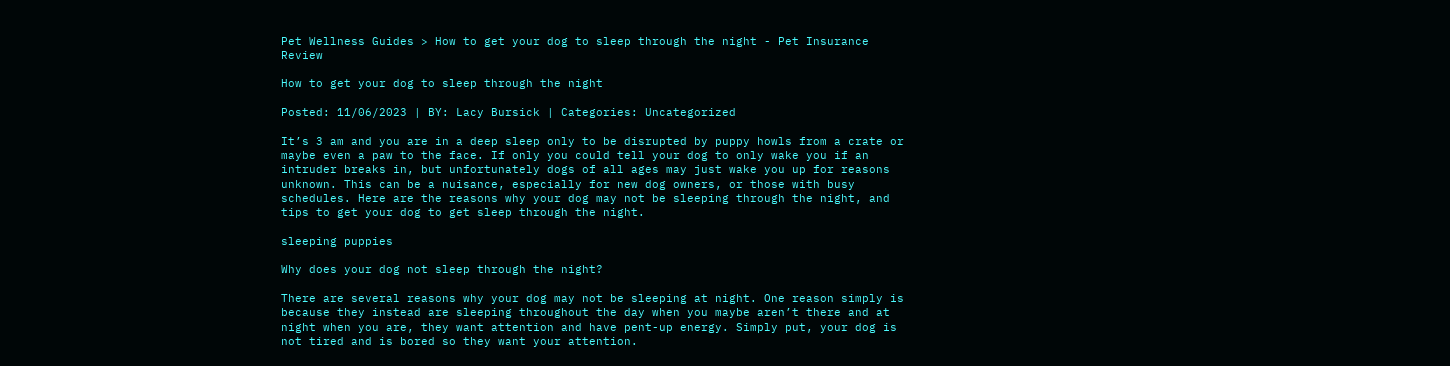Pet Wellness Guides > How to get your dog to sleep through the night - Pet Insurance Review

How to get your dog to sleep through the night

Posted: 11/06/2023 | BY: Lacy Bursick | Categories: Uncategorized

It’s 3 am and you are in a deep sleep only to be disrupted by puppy howls from a crate or maybe even a paw to the face. If only you could tell your dog to only wake you if an intruder breaks in, but unfortunately dogs of all ages may just wake you up for reasons unknown. This can be a nuisance, especially for new dog owners, or those with busy schedules. Here are the reasons why your dog may not be sleeping through the night, and tips to get your dog to get sleep through the night.

sleeping puppies

Why does your dog not sleep through the night?

There are several reasons why your dog may not be sleeping at night. One reason simply is because they instead are sleeping throughout the day when you maybe aren’t there and at night when you are, they want attention and have pent-up energy. Simply put, your dog is not tired and is bored so they want your attention.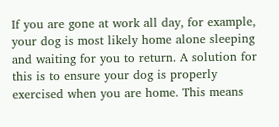If you are gone at work all day, for example, your dog is most likely home alone sleeping and waiting for you to return. A solution for this is to ensure your dog is properly exercised when you are home. This means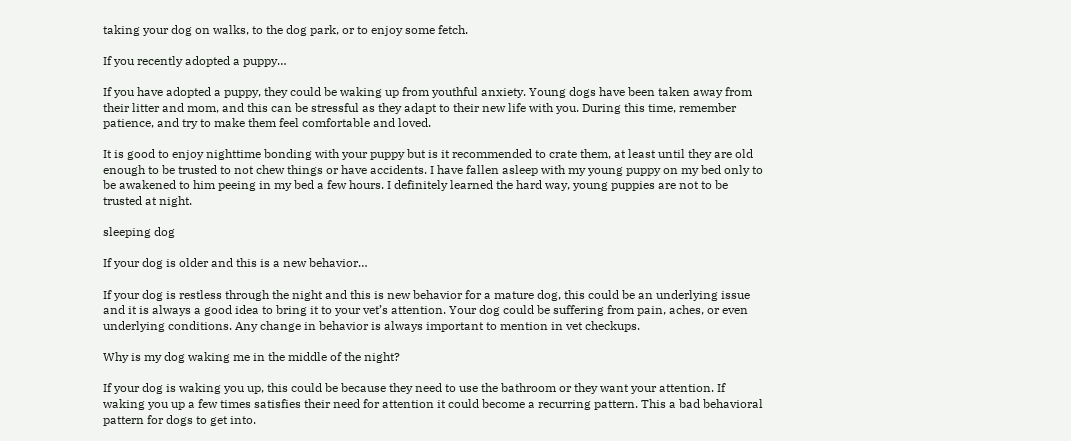taking your dog on walks, to the dog park, or to enjoy some fetch.

If you recently adopted a puppy…

If you have adopted a puppy, they could be waking up from youthful anxiety. Young dogs have been taken away from their litter and mom, and this can be stressful as they adapt to their new life with you. During this time, remember patience, and try to make them feel comfortable and loved.

It is good to enjoy nighttime bonding with your puppy but is it recommended to crate them, at least until they are old enough to be trusted to not chew things or have accidents. I have fallen asleep with my young puppy on my bed only to be awakened to him peeing in my bed a few hours. I definitely learned the hard way, young puppies are not to be trusted at night.

sleeping dog

If your dog is older and this is a new behavior…

If your dog is restless through the night and this is new behavior for a mature dog, this could be an underlying issue and it is always a good idea to bring it to your vet’s attention. Your dog could be suffering from pain, aches, or even underlying conditions. Any change in behavior is always important to mention in vet checkups.

Why is my dog waking me in the middle of the night?

If your dog is waking you up, this could be because they need to use the bathroom or they want your attention. If waking you up a few times satisfies their need for attention it could become a recurring pattern. This a bad behavioral pattern for dogs to get into.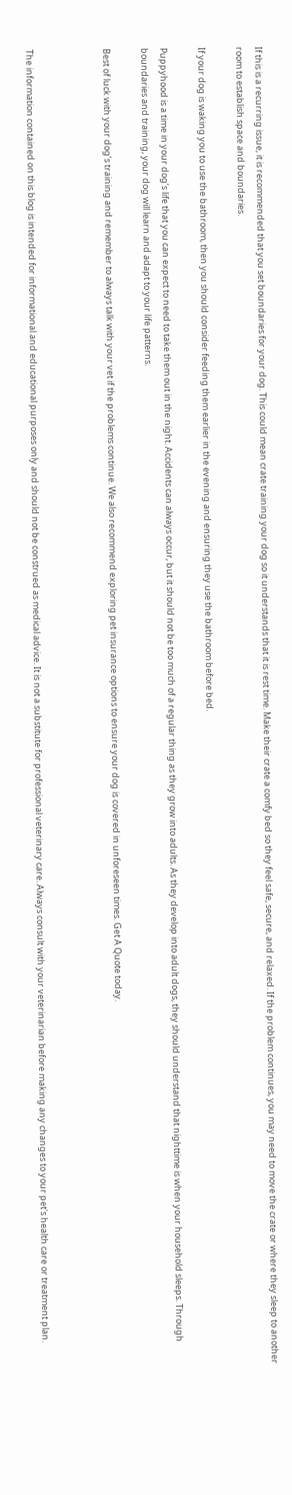If this is a recurring issue, it is recommended that you set boundaries for your dog. This could mean crate training your dog so it understands that it is rest time. Make their crate a comfy bed so they feel safe, secure, and relaxed. If the problem continues, you may need to move the crate or where they sleep to another room to establish space and boundaries.

If your dog is waking you to use the bathroom, then you should consider feeding them earlier in the evening and ensuring they use the bathroom before bed.

Puppyhood is a time in your dog’s life that you can expect to need to take them out in the night. Accidents can always occur, but it should not be too much of a regular thing as they grow into adults. As they develop into adult dogs, they should understand that nighttime is when your household sleeps. Through boundaries and training, your dog will learn and adapt to your life patterns.

Best of luck with your dog’s training and remember to always talk with your vet if the problems continue. We also recommend exploring pet insurance options to ensure your dog is covered in unforeseen times. Get A Quote today.



The information contained on this blog is intended for informational and educational purposes only and should not be construed as medical advice. It is not a substitute for professional veterinary care. Always consult with your veterinarian before making any changes to your pet's health care or treatment plan.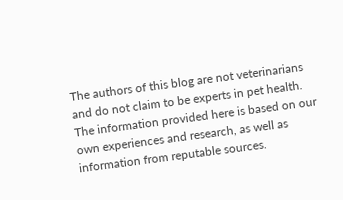The authors of this blog are not veterinarians and do not claim to be experts in pet health. The information provided here is based on our own experiences and research, as well as information from reputable sources.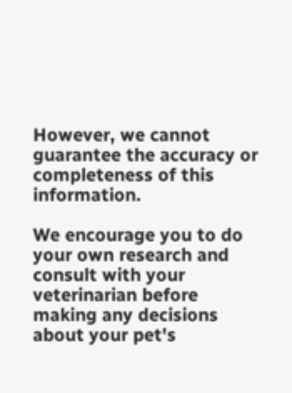However, we cannot guarantee the accuracy or completeness of this information.

We encourage you to do your own research and consult with your veterinarian before making any decisions about your pet's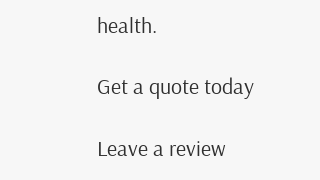health.

Get a quote today

Leave a review